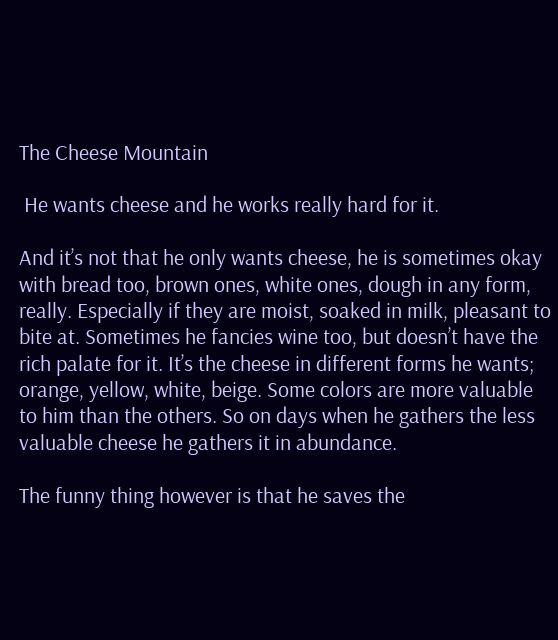The Cheese Mountain

 He wants cheese and he works really hard for it.

And it’s not that he only wants cheese, he is sometimes okay with bread too, brown ones, white ones, dough in any form, really. Especially if they are moist, soaked in milk, pleasant to bite at. Sometimes he fancies wine too, but doesn’t have the rich palate for it. It’s the cheese in different forms he wants; orange, yellow, white, beige. Some colors are more valuable to him than the others. So on days when he gathers the less valuable cheese he gathers it in abundance.

The funny thing however is that he saves the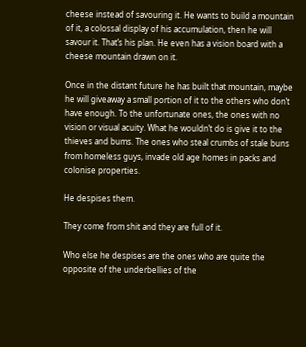cheese instead of savouring it. He wants to build a mountain of it, a colossal display of his accumulation, then he will savour it. That’s his plan. He even has a vision board with a cheese mountain drawn on it.

Once in the distant future he has built that mountain, maybe he will giveaway a small portion of it to the others who don’t have enough. To the unfortunate ones, the ones with no vision or visual acuity. What he wouldn’t do is give it to the thieves and bums. The ones who steal crumbs of stale buns from homeless guys, invade old age homes in packs and colonise properties.

He despises them.

They come from shit and they are full of it.

Who else he despises are the ones who are quite the opposite of the underbellies of the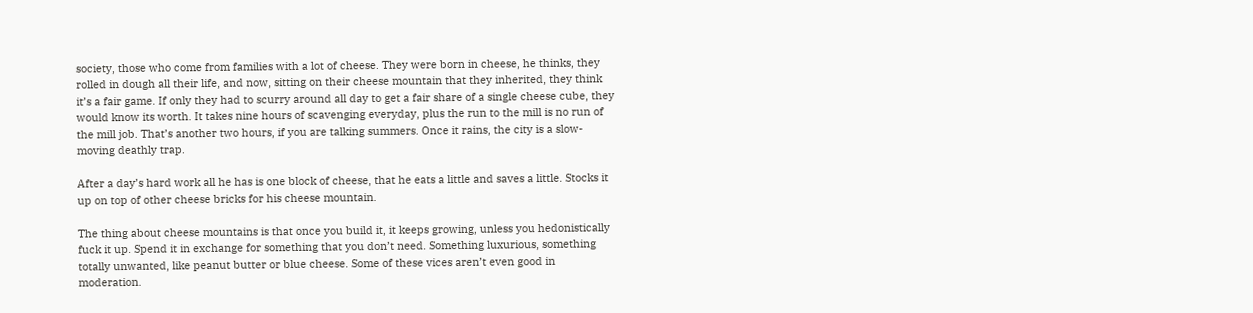society, those who come from families with a lot of cheese. They were born in cheese, he thinks, they rolled in dough all their life, and now, sitting on their cheese mountain that they inherited, they think it’s a fair game. If only they had to scurry around all day to get a fair share of a single cheese cube, they would know its worth. It takes nine hours of scavenging everyday, plus the run to the mill is no run of the mill job. That’s another two hours, if you are talking summers. Once it rains, the city is a slow-moving deathly trap.

After a day’s hard work all he has is one block of cheese, that he eats a little and saves a little. Stocks it up on top of other cheese bricks for his cheese mountain.

The thing about cheese mountains is that once you build it, it keeps growing, unless you hedonistically fuck it up. Spend it in exchange for something that you don’t need. Something luxurious, something totally unwanted, like peanut butter or blue cheese. Some of these vices aren’t even good in moderation.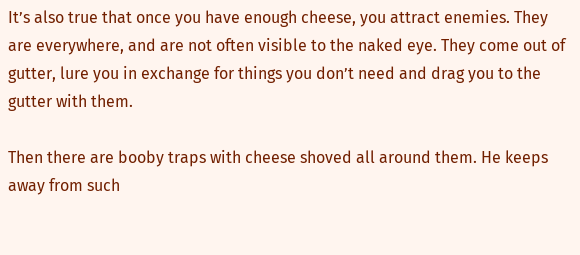It’s also true that once you have enough cheese, you attract enemies. They are everywhere, and are not often visible to the naked eye. They come out of gutter, lure you in exchange for things you don’t need and drag you to the gutter with them.

Then there are booby traps with cheese shoved all around them. He keeps away from such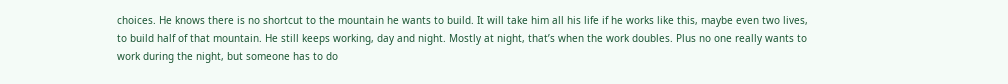choices. He knows there is no shortcut to the mountain he wants to build. It will take him all his life if he works like this, maybe even two lives, to build half of that mountain. He still keeps working, day and night. Mostly at night, that’s when the work doubles. Plus no one really wants to work during the night, but someone has to do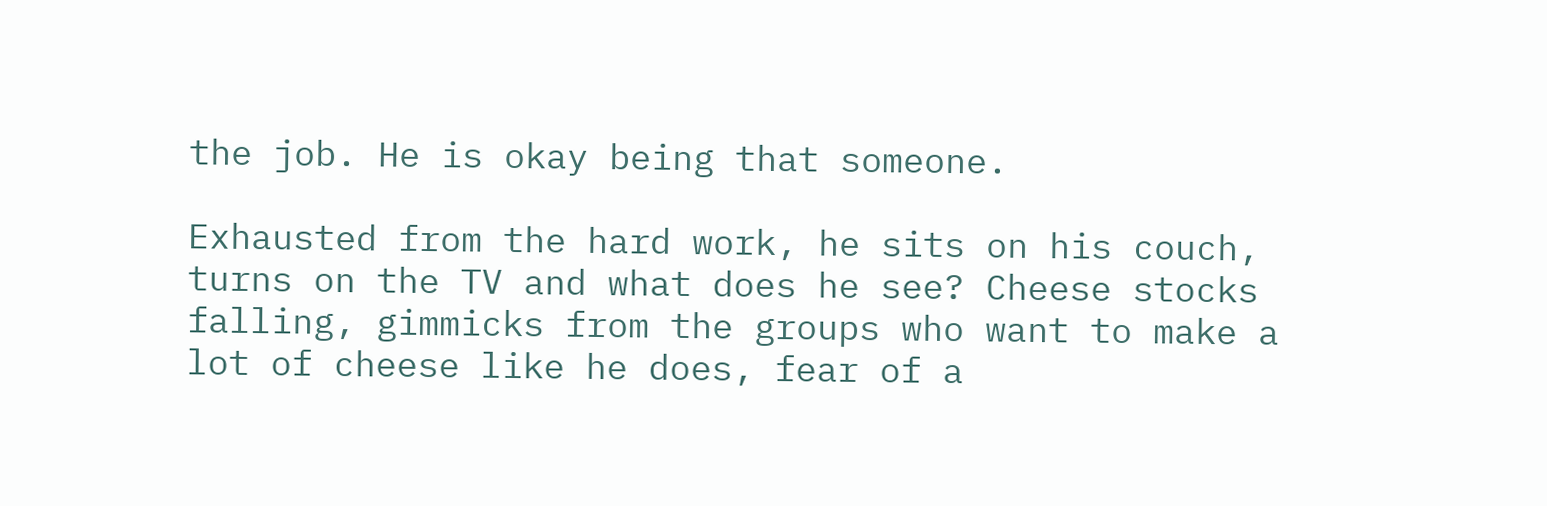the job. He is okay being that someone.

Exhausted from the hard work, he sits on his couch, turns on the TV and what does he see? Cheese stocks falling, gimmicks from the groups who want to make a lot of cheese like he does, fear of a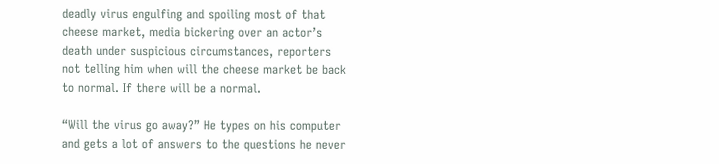deadly virus engulfing and spoiling most of that cheese market, media bickering over an actor’s death under suspicious circumstances, reporters not telling him when will the cheese market be back to normal. If there will be a normal.

“Will the virus go away?” He types on his computer and gets a lot of answers to the questions he never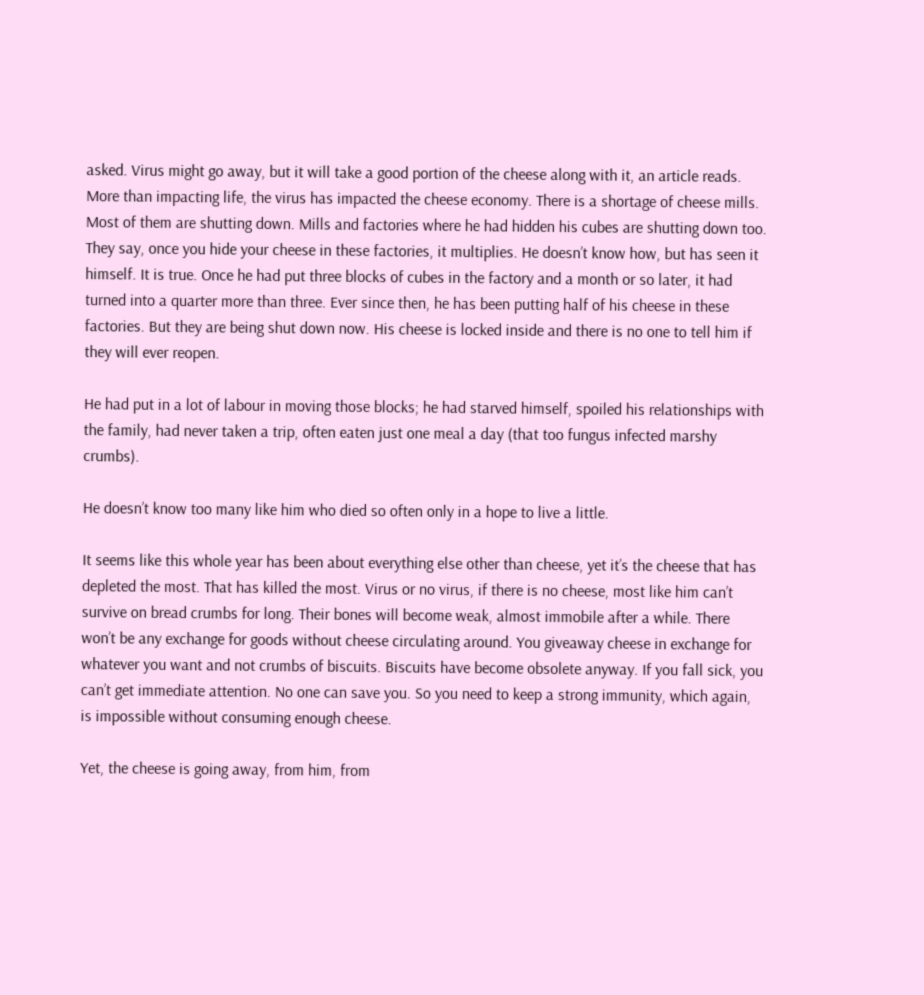asked. Virus might go away, but it will take a good portion of the cheese along with it, an article reads. More than impacting life, the virus has impacted the cheese economy. There is a shortage of cheese mills. Most of them are shutting down. Mills and factories where he had hidden his cubes are shutting down too. They say, once you hide your cheese in these factories, it multiplies. He doesn’t know how, but has seen it himself. It is true. Once he had put three blocks of cubes in the factory and a month or so later, it had turned into a quarter more than three. Ever since then, he has been putting half of his cheese in these factories. But they are being shut down now. His cheese is locked inside and there is no one to tell him if they will ever reopen.

He had put in a lot of labour in moving those blocks; he had starved himself, spoiled his relationships with the family, had never taken a trip, often eaten just one meal a day (that too fungus infected marshy crumbs).

He doesn’t know too many like him who died so often only in a hope to live a little.

It seems like this whole year has been about everything else other than cheese, yet it’s the cheese that has depleted the most. That has killed the most. Virus or no virus, if there is no cheese, most like him can’t survive on bread crumbs for long. Their bones will become weak, almost immobile after a while. There won’t be any exchange for goods without cheese circulating around. You giveaway cheese in exchange for whatever you want and not crumbs of biscuits. Biscuits have become obsolete anyway. If you fall sick, you can’t get immediate attention. No one can save you. So you need to keep a strong immunity, which again, is impossible without consuming enough cheese.

Yet, the cheese is going away, from him, from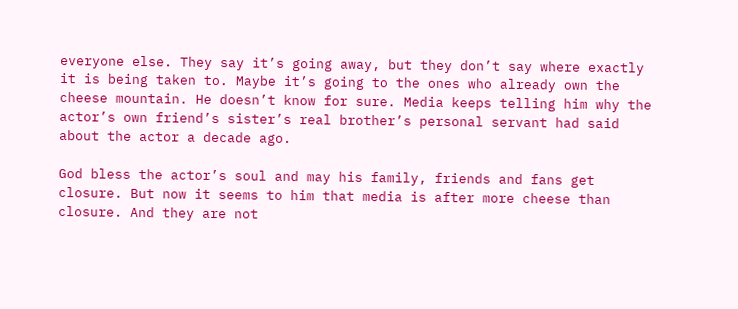everyone else. They say it’s going away, but they don’t say where exactly it is being taken to. Maybe it’s going to the ones who already own the cheese mountain. He doesn’t know for sure. Media keeps telling him why the actor’s own friend’s sister’s real brother’s personal servant had said about the actor a decade ago.

God bless the actor’s soul and may his family, friends and fans get closure. But now it seems to him that media is after more cheese than closure. And they are not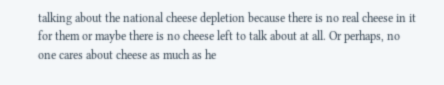talking about the national cheese depletion because there is no real cheese in it for them or maybe there is no cheese left to talk about at all. Or perhaps, no one cares about cheese as much as he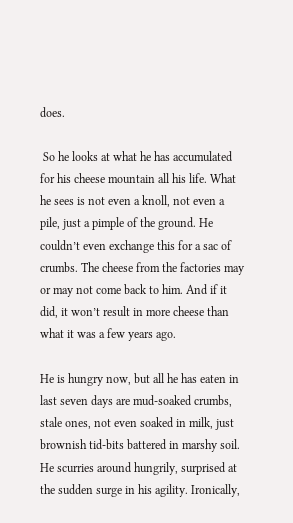does.

 So he looks at what he has accumulated for his cheese mountain all his life. What he sees is not even a knoll, not even a pile, just a pimple of the ground. He couldn’t even exchange this for a sac of crumbs. The cheese from the factories may or may not come back to him. And if it did, it won’t result in more cheese than what it was a few years ago.

He is hungry now, but all he has eaten in last seven days are mud-soaked crumbs, stale ones, not even soaked in milk, just brownish tid-bits battered in marshy soil. He scurries around hungrily, surprised at the sudden surge in his agility. Ironically,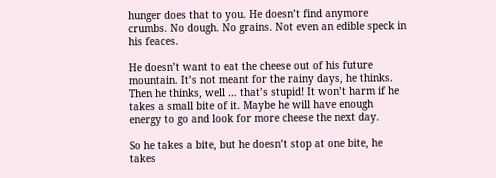hunger does that to you. He doesn’t find anymore crumbs. No dough. No grains. Not even an edible speck in his feaces.

He doesn’t want to eat the cheese out of his future mountain. It’s not meant for the rainy days, he thinks. Then he thinks, well … that’s stupid! It won’t harm if he takes a small bite of it. Maybe he will have enough energy to go and look for more cheese the next day.

So he takes a bite, but he doesn’t stop at one bite, he takes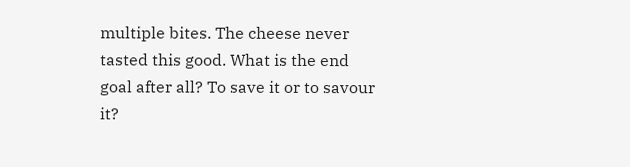multiple bites. The cheese never tasted this good. What is the end goal after all? To save it or to savour it?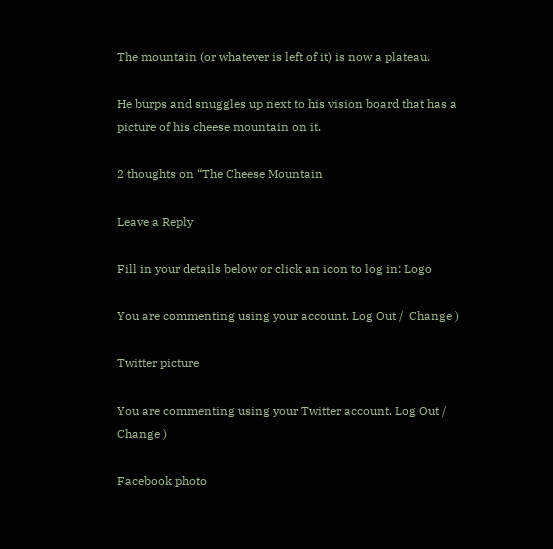The mountain (or whatever is left of it) is now a plateau.

He burps and snuggles up next to his vision board that has a picture of his cheese mountain on it.

2 thoughts on “The Cheese Mountain

Leave a Reply

Fill in your details below or click an icon to log in: Logo

You are commenting using your account. Log Out /  Change )

Twitter picture

You are commenting using your Twitter account. Log Out /  Change )

Facebook photo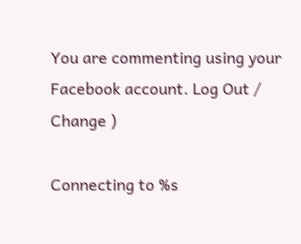You are commenting using your Facebook account. Log Out /  Change )

Connecting to %s